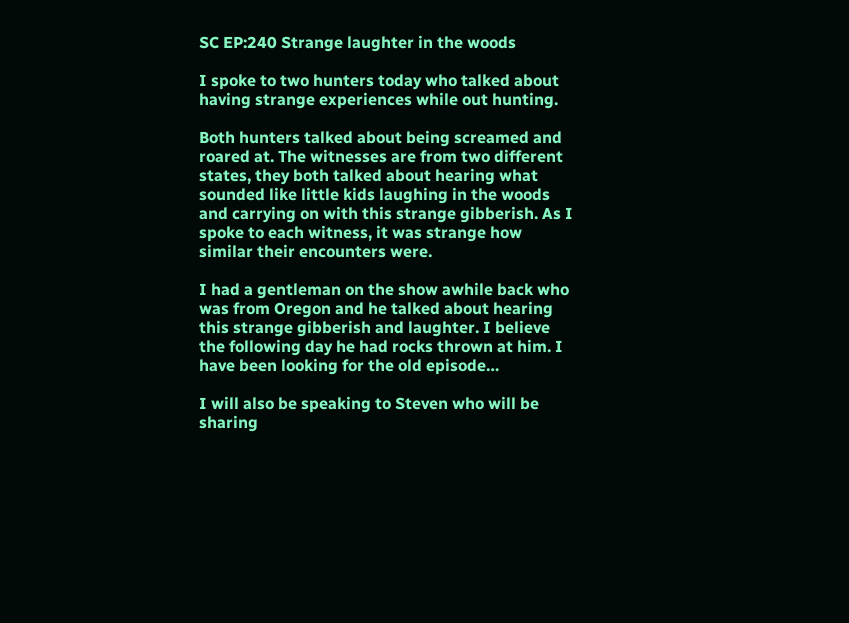SC EP:240 Strange laughter in the woods

I spoke to two hunters today who talked about having strange experiences while out hunting.

Both hunters talked about being screamed and roared at. The witnesses are from two different states, they both talked about hearing what sounded like little kids laughing in the woods and carrying on with this strange gibberish. As I spoke to each witness, it was strange how similar their encounters were.

I had a gentleman on the show awhile back who was from Oregon and he talked about hearing this strange gibberish and laughter. I believe the following day he had rocks thrown at him. I have been looking for the old episode…

I will also be speaking to Steven who will be sharing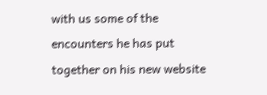with us some of the encounters he has put together on his new website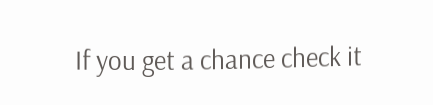If you get a chance check it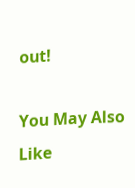out!

You May Also Like